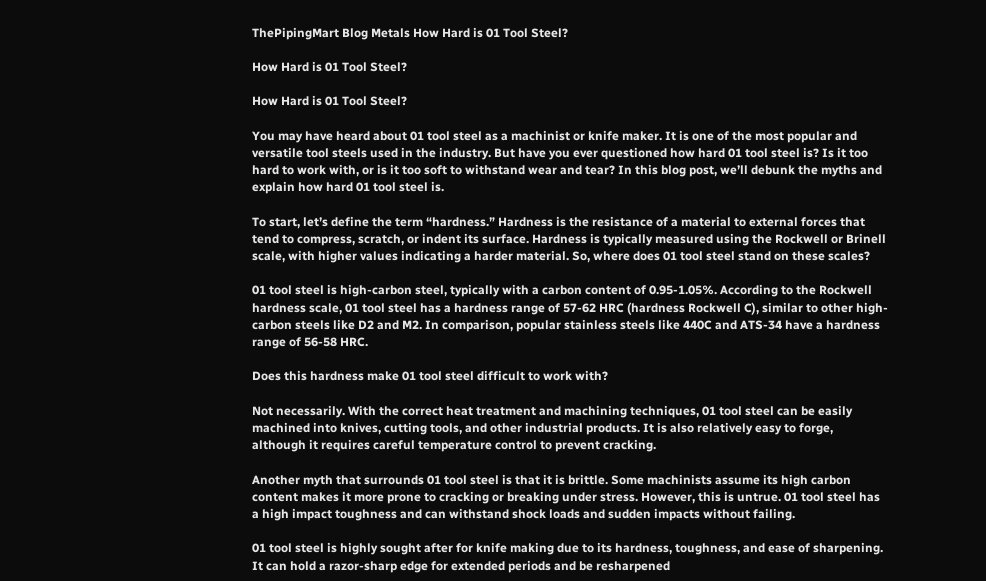ThePipingMart Blog Metals How Hard is 01 Tool Steel?

How Hard is 01 Tool Steel?

How Hard is 01 Tool Steel?

You may have heard about 01 tool steel as a machinist or knife maker. It is one of the most popular and versatile tool steels used in the industry. But have you ever questioned how hard 01 tool steel is? Is it too hard to work with, or is it too soft to withstand wear and tear? In this blog post, we’ll debunk the myths and explain how hard 01 tool steel is.

To start, let’s define the term “hardness.” Hardness is the resistance of a material to external forces that tend to compress, scratch, or indent its surface. Hardness is typically measured using the Rockwell or Brinell scale, with higher values indicating a harder material. So, where does 01 tool steel stand on these scales?

01 tool steel is high-carbon steel, typically with a carbon content of 0.95-1.05%. According to the Rockwell hardness scale, 01 tool steel has a hardness range of 57-62 HRC (hardness Rockwell C), similar to other high-carbon steels like D2 and M2. In comparison, popular stainless steels like 440C and ATS-34 have a hardness range of 56-58 HRC.

Does this hardness make 01 tool steel difficult to work with?

Not necessarily. With the correct heat treatment and machining techniques, 01 tool steel can be easily machined into knives, cutting tools, and other industrial products. It is also relatively easy to forge, although it requires careful temperature control to prevent cracking.

Another myth that surrounds 01 tool steel is that it is brittle. Some machinists assume its high carbon content makes it more prone to cracking or breaking under stress. However, this is untrue. 01 tool steel has a high impact toughness and can withstand shock loads and sudden impacts without failing.

01 tool steel is highly sought after for knife making due to its hardness, toughness, and ease of sharpening. It can hold a razor-sharp edge for extended periods and be resharpened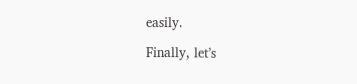easily.

Finally, let’s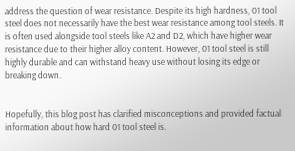address the question of wear resistance. Despite its high hardness, 01 tool steel does not necessarily have the best wear resistance among tool steels. It is often used alongside tool steels like A2 and D2, which have higher wear resistance due to their higher alloy content. However, 01 tool steel is still highly durable and can withstand heavy use without losing its edge or breaking down.


Hopefully, this blog post has clarified misconceptions and provided factual information about how hard 01 tool steel is.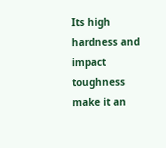Its high hardness and impact toughness make it an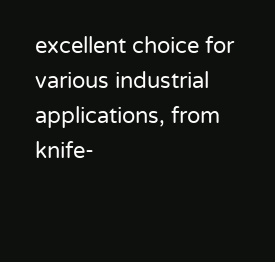excellent choice for various industrial applications, from knife-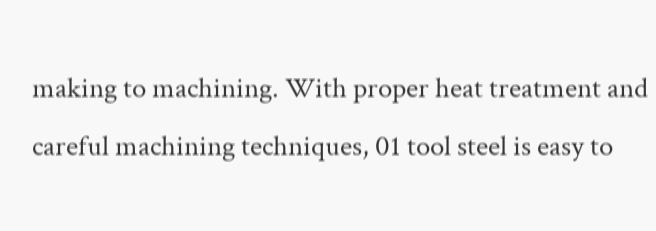making to machining. With proper heat treatment and careful machining techniques, 01 tool steel is easy to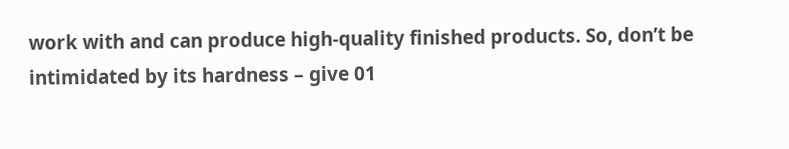work with and can produce high-quality finished products. So, don’t be intimidated by its hardness – give 01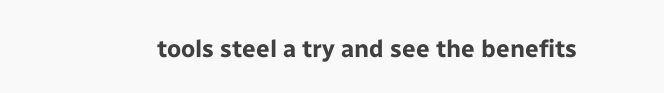tools steel a try and see the benefits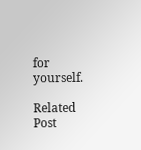for yourself.

Related Post